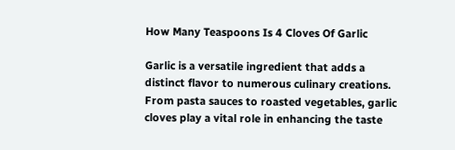How Many Teaspoons Is 4 Cloves Of Garlic

Garlic is a versatile ingredient that adds a distinct flavor to numerous culinary creations. From pasta sauces to roasted vegetables, garlic cloves play a vital role in enhancing the taste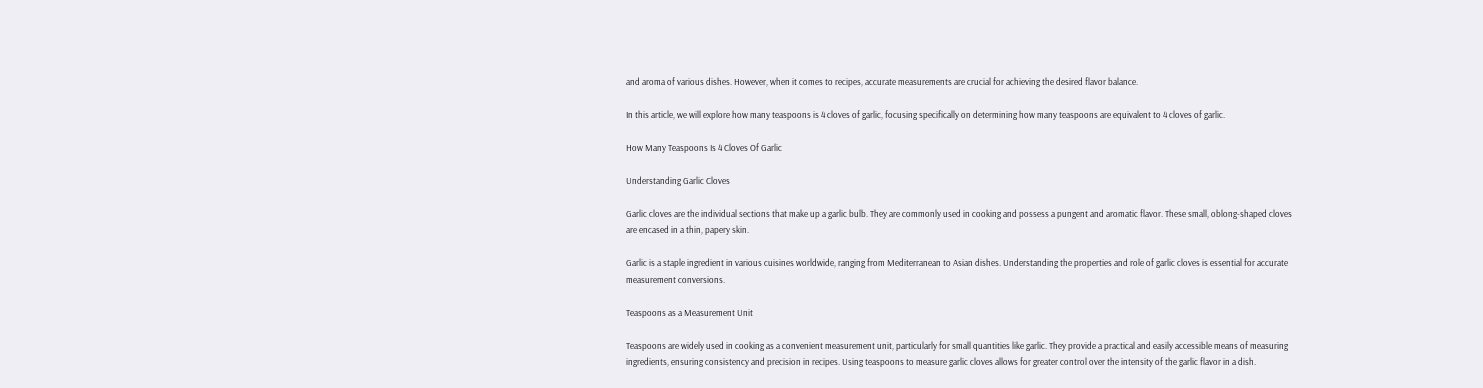and aroma of various dishes. However, when it comes to recipes, accurate measurements are crucial for achieving the desired flavor balance.

In this article, we will explore how many teaspoons is 4 cloves of garlic, focusing specifically on determining how many teaspoons are equivalent to 4 cloves of garlic.

How Many Teaspoons Is 4 Cloves Of Garlic

Understanding Garlic Cloves

Garlic cloves are the individual sections that make up a garlic bulb. They are commonly used in cooking and possess a pungent and aromatic flavor. These small, oblong-shaped cloves are encased in a thin, papery skin.

Garlic is a staple ingredient in various cuisines worldwide, ranging from Mediterranean to Asian dishes. Understanding the properties and role of garlic cloves is essential for accurate measurement conversions.

Teaspoons as a Measurement Unit

Teaspoons are widely used in cooking as a convenient measurement unit, particularly for small quantities like garlic. They provide a practical and easily accessible means of measuring ingredients, ensuring consistency and precision in recipes. Using teaspoons to measure garlic cloves allows for greater control over the intensity of the garlic flavor in a dish.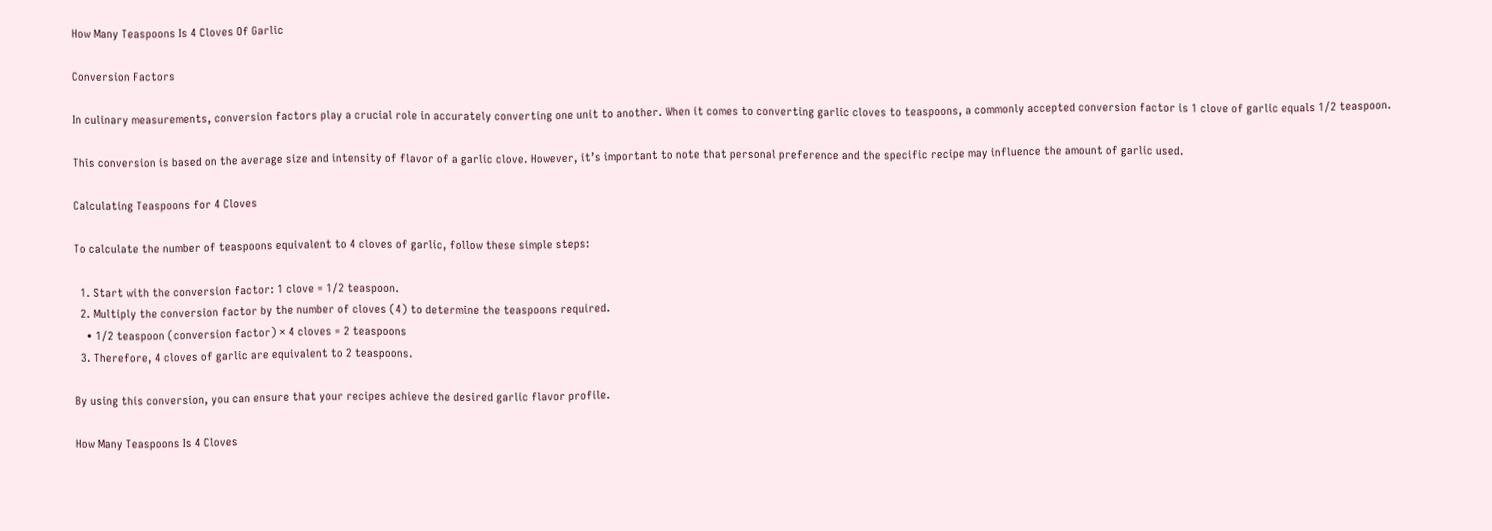How Many Teaspoons Is 4 Cloves Of Garlic

Conversion Factors

In culinary measurements, conversion factors play a crucial role in accurately converting one unit to another. When it comes to converting garlic cloves to teaspoons, a commonly accepted conversion factor is 1 clove of garlic equals 1/2 teaspoon.

This conversion is based on the average size and intensity of flavor of a garlic clove. However, it’s important to note that personal preference and the specific recipe may influence the amount of garlic used.

Calculating Teaspoons for 4 Cloves

To calculate the number of teaspoons equivalent to 4 cloves of garlic, follow these simple steps:

  1. Start with the conversion factor: 1 clove = 1/2 teaspoon.
  2. Multiply the conversion factor by the number of cloves (4) to determine the teaspoons required.
    • 1/2 teaspoon (conversion factor) × 4 cloves = 2 teaspoons
  3. Therefore, 4 cloves of garlic are equivalent to 2 teaspoons.

By using this conversion, you can ensure that your recipes achieve the desired garlic flavor profile.

How Many Teaspoons Is 4 Cloves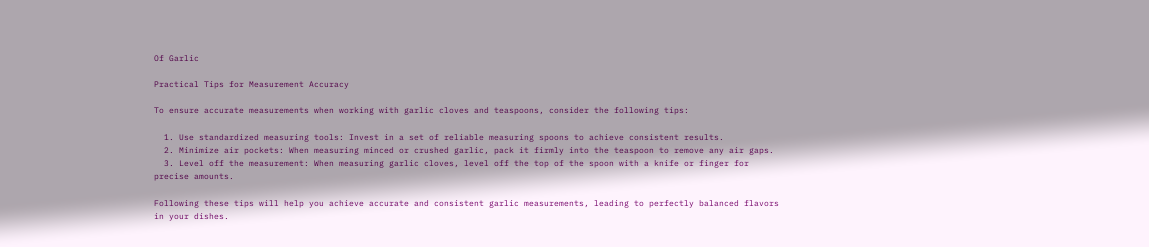Of Garlic

Practical Tips for Measurement Accuracy

To ensure accurate measurements when working with garlic cloves and teaspoons, consider the following tips:

  1. Use standardized measuring tools: Invest in a set of reliable measuring spoons to achieve consistent results.
  2. Minimize air pockets: When measuring minced or crushed garlic, pack it firmly into the teaspoon to remove any air gaps.
  3. Level off the measurement: When measuring garlic cloves, level off the top of the spoon with a knife or finger for precise amounts.

Following these tips will help you achieve accurate and consistent garlic measurements, leading to perfectly balanced flavors in your dishes.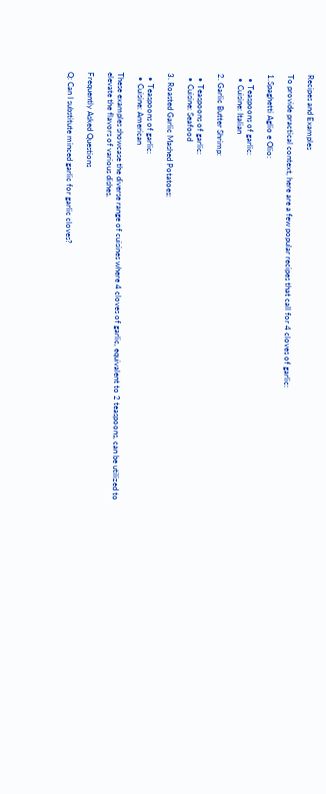Recipes and Examples

To provide practical context, here are a few popular recipes that call for 4 cloves of garlic:

1.Spaghetti Aglio e Olio:

  • Teaspoons of garlic:
  • Cuisine: Italian

2. Garlic Butter Shrimp:

  • Teaspoons of garlic:
  • Cuisine: Seafood

3. Roasted Garlic Mashed Potatoes:

  • Teaspoons of garlic:
  • Cuisine: American

These examples showcase the diverse range of cuisines where 4 cloves of garlic, equivalent to 2 teaspoons, can be utilized to elevate the flavors of various dishes.

Frequently Asked Questions

Q: Can I substitute minced garlic for garlic cloves?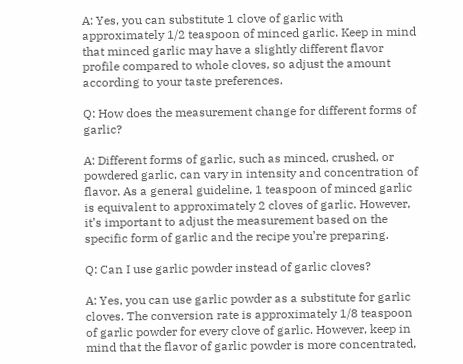A: Yes, you can substitute 1 clove of garlic with approximately 1/2 teaspoon of minced garlic. Keep in mind that minced garlic may have a slightly different flavor profile compared to whole cloves, so adjust the amount according to your taste preferences.

Q: How does the measurement change for different forms of garlic?

A: Different forms of garlic, such as minced, crushed, or powdered garlic, can vary in intensity and concentration of flavor. As a general guideline, 1 teaspoon of minced garlic is equivalent to approximately 2 cloves of garlic. However, it’s important to adjust the measurement based on the specific form of garlic and the recipe you’re preparing.

Q: Can I use garlic powder instead of garlic cloves?

A: Yes, you can use garlic powder as a substitute for garlic cloves. The conversion rate is approximately 1/8 teaspoon of garlic powder for every clove of garlic. However, keep in mind that the flavor of garlic powder is more concentrated,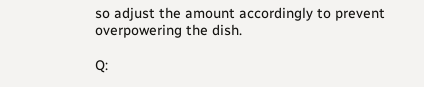so adjust the amount accordingly to prevent overpowering the dish.

Q: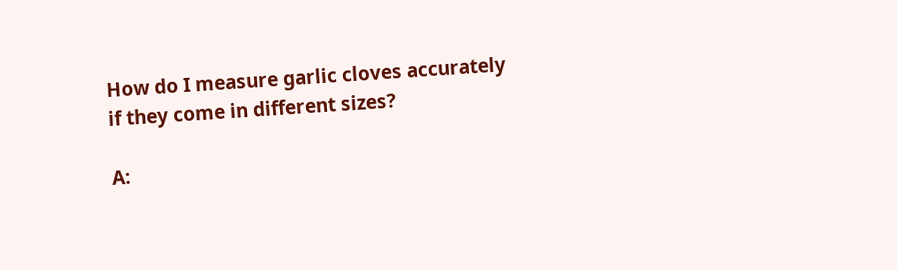How do I measure garlic cloves accurately if they come in different sizes?

A: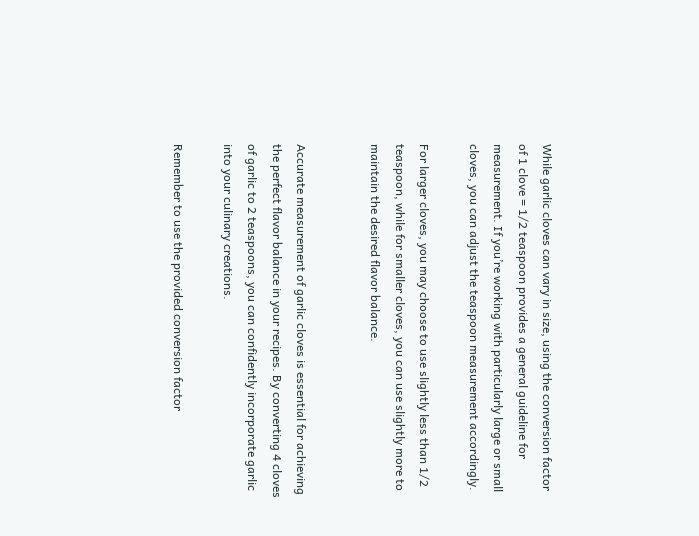While garlic cloves can vary in size, using the conversion factor of 1 clove = 1/2 teaspoon provides a general guideline for measurement. If you’re working with particularly large or small cloves, you can adjust the teaspoon measurement accordingly.

For larger cloves, you may choose to use slightly less than 1/2 teaspoon, while for smaller cloves, you can use slightly more to maintain the desired flavor balance.


Accurate measurement of garlic cloves is essential for achieving the perfect flavor balance in your recipes. By converting 4 cloves of garlic to 2 teaspoons, you can confidently incorporate garlic into your culinary creations.

Remember to use the provided conversion factor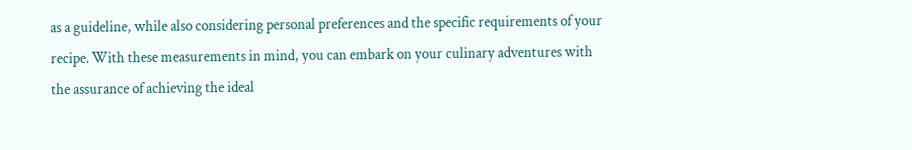as a guideline, while also considering personal preferences and the specific requirements of your recipe. With these measurements in mind, you can embark on your culinary adventures with the assurance of achieving the ideal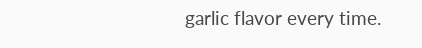garlic flavor every time.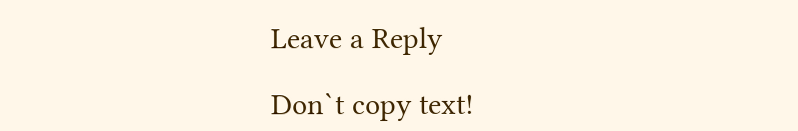Leave a Reply

Don`t copy text!